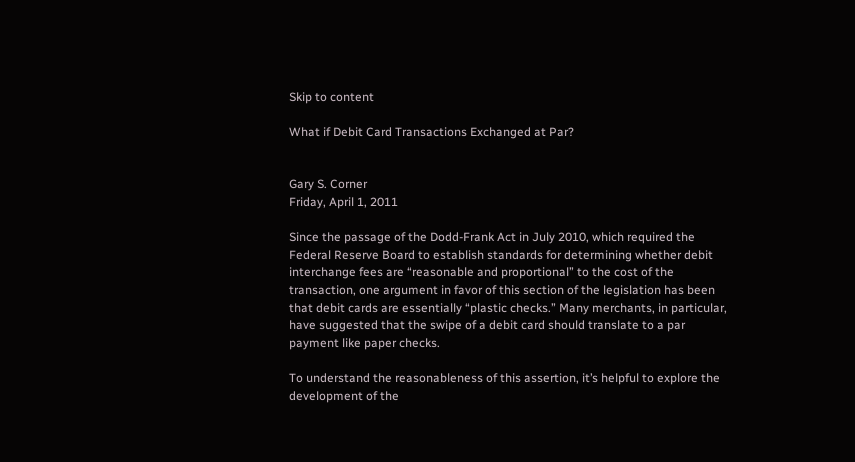Skip to content

What if Debit Card Transactions Exchanged at Par?


Gary S. Corner
Friday, April 1, 2011

Since the passage of the Dodd-Frank Act in July 2010, which required the Federal Reserve Board to establish standards for determining whether debit interchange fees are “reasonable and proportional” to the cost of the transaction, one argument in favor of this section of the legislation has been that debit cards are essentially “plastic checks.” Many merchants, in particular, have suggested that the swipe of a debit card should translate to a par payment like paper checks.

To understand the reasonableness of this assertion, it’s helpful to explore the development of the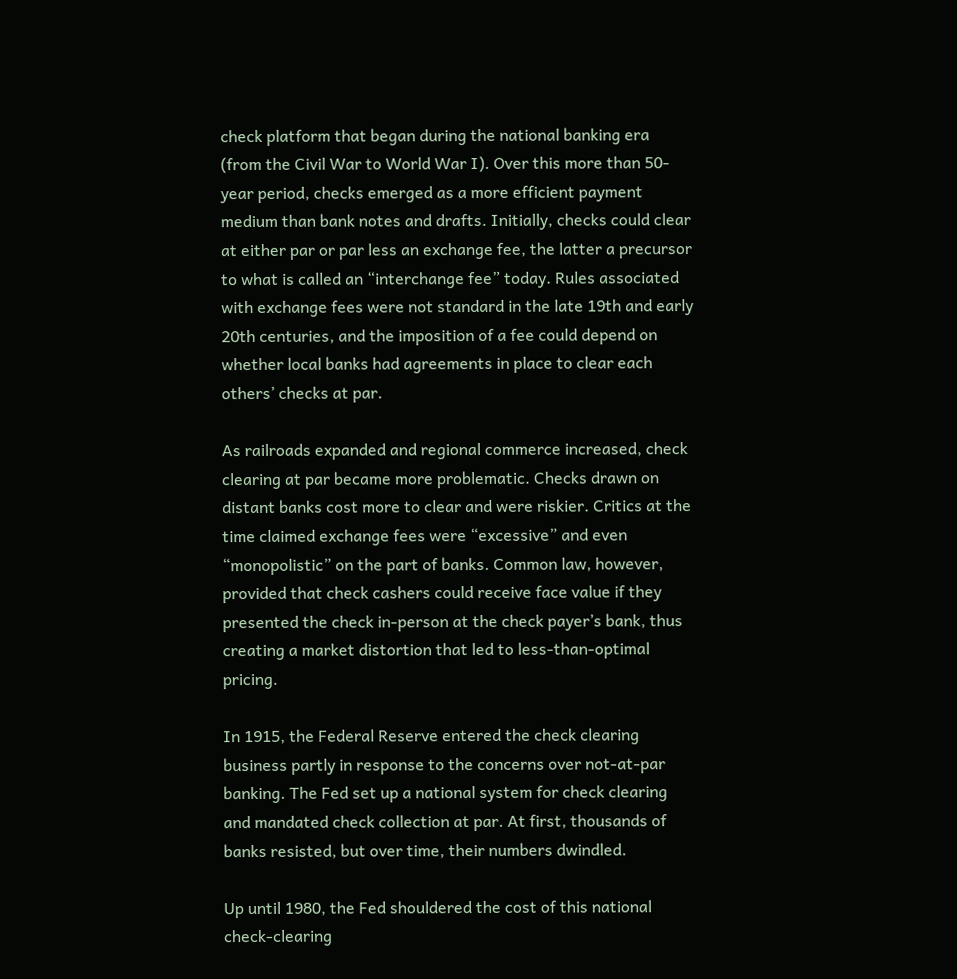check platform that began during the national banking era (from the Civil War to World War I). Over this more than 50-year period, checks emerged as a more efficient payment medium than bank notes and drafts. Initially, checks could clear at either par or par less an exchange fee, the latter a precursor to what is called an “interchange fee” today. Rules associated with exchange fees were not standard in the late 19th and early 20th centuries, and the imposition of a fee could depend on whether local banks had agreements in place to clear each others’ checks at par.

As railroads expanded and regional commerce increased, check clearing at par became more problematic. Checks drawn on distant banks cost more to clear and were riskier. Critics at the time claimed exchange fees were “excessive” and even “monopolistic” on the part of banks. Common law, however, provided that check cashers could receive face value if they presented the check in-person at the check payer’s bank, thus creating a market distortion that led to less-than-optimal pricing.

In 1915, the Federal Reserve entered the check clearing business partly in response to the concerns over not-at-par banking. The Fed set up a national system for check clearing and mandated check collection at par. At first, thousands of banks resisted, but over time, their numbers dwindled.

Up until 1980, the Fed shouldered the cost of this national check-clearing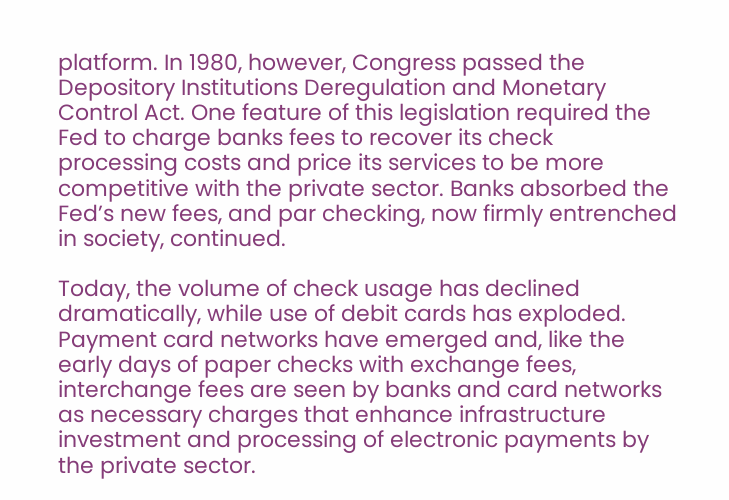platform. In 1980, however, Congress passed the Depository Institutions Deregulation and Monetary Control Act. One feature of this legislation required the Fed to charge banks fees to recover its check processing costs and price its services to be more competitive with the private sector. Banks absorbed the Fed’s new fees, and par checking, now firmly entrenched in society, continued.

Today, the volume of check usage has declined dramatically, while use of debit cards has exploded. Payment card networks have emerged and, like the early days of paper checks with exchange fees, interchange fees are seen by banks and card networks as necessary charges that enhance infrastructure investment and processing of electronic payments by the private sector.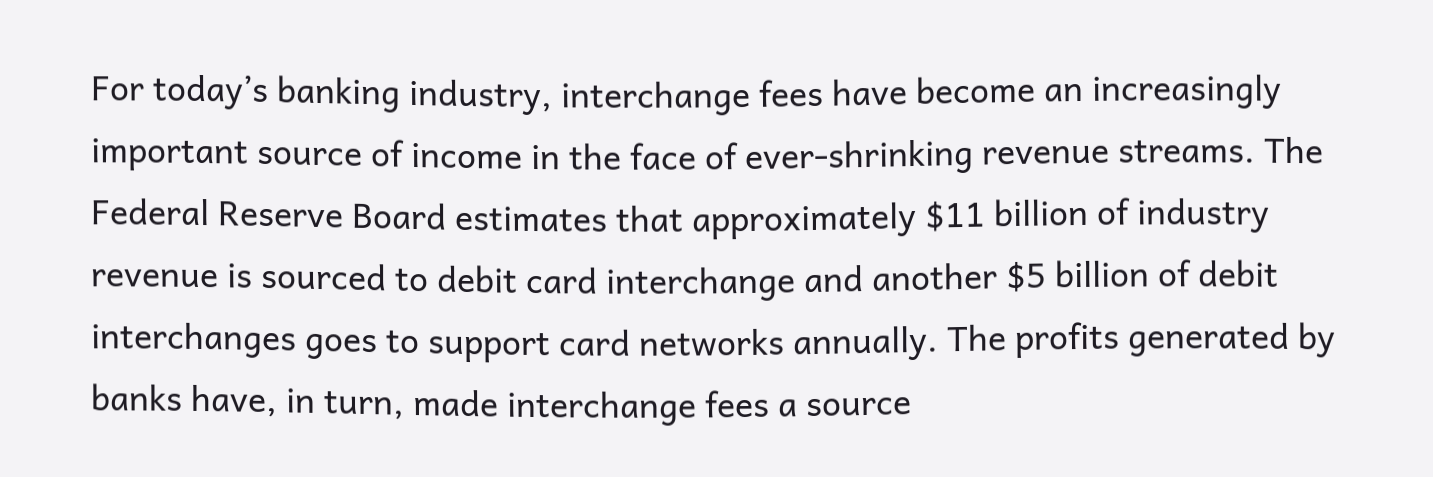For today’s banking industry, interchange fees have become an increasingly important source of income in the face of ever-shrinking revenue streams. The Federal Reserve Board estimates that approximately $11 billion of industry revenue is sourced to debit card interchange and another $5 billion of debit interchanges goes to support card networks annually. The profits generated by banks have, in turn, made interchange fees a source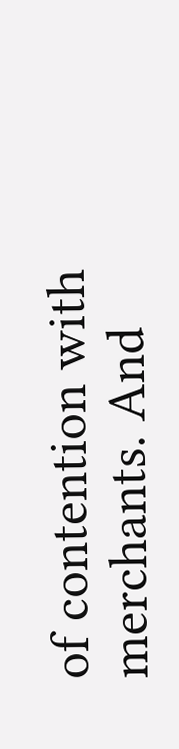of contention with merchants. And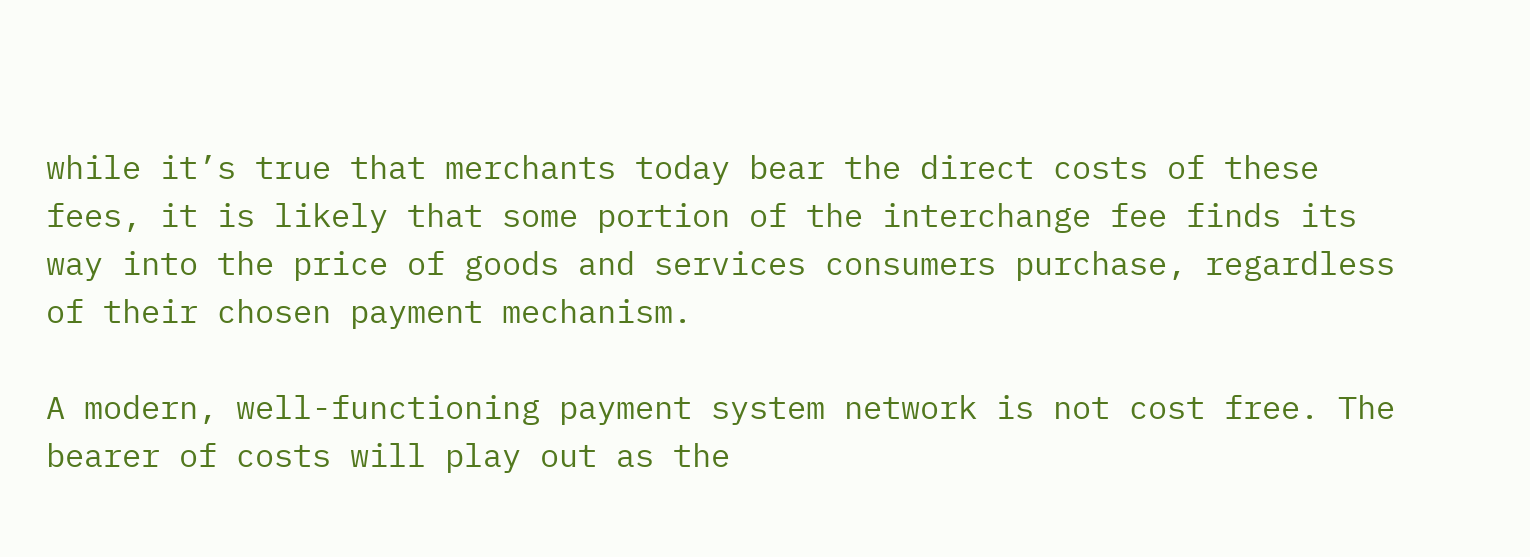while it’s true that merchants today bear the direct costs of these fees, it is likely that some portion of the interchange fee finds its way into the price of goods and services consumers purchase, regardless of their chosen payment mechanism.

A modern, well-functioning payment system network is not cost free. The bearer of costs will play out as the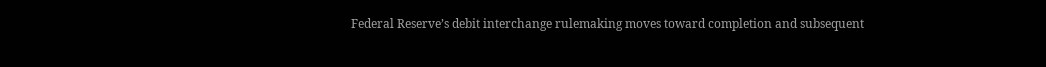Federal Reserve’s debit interchange rulemaking moves toward completion and subsequent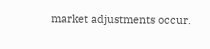market adjustments occur.